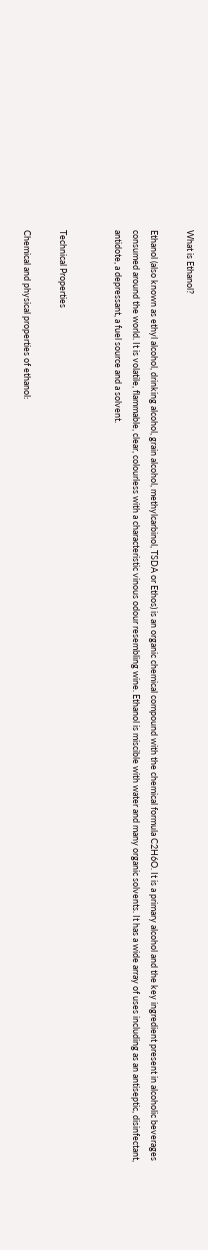What is Ethanol?

Ethanol (also known as ethyl alcohol, drinking alcohol, grain alcohol, methylcarbinol, TSDA or Ethos) is an organic chemical compound with the chemical formula C2H6O. It is a primary alcohol and the key ingredient present in alcoholic beverages consumed around the world. It is volatile, flammable, clear, colourless with a characteristic vinous odour resembling wine. Ethanol is miscible with water and many organic solvents. It has a wide array of uses including as an antiseptic, disinfectant, antidote, a depressant, a fuel source and a solvent.


Technical Properties

Chemical and physical properties of ethanol: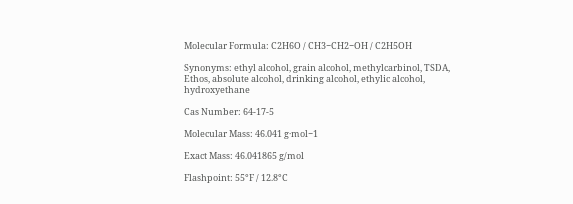Molecular Formula: C2H6O / CH3−CH2−OH / C2H5OH

Synonyms: ethyl alcohol, grain alcohol, methylcarbinol, TSDA, Ethos, absolute alcohol, drinking alcohol, ethylic alcohol, hydroxyethane

Cas Number: 64-17-5

Molecular Mass: 46.041 g·mol−1

Exact Mass: 46.041865 g/mol

Flashpoint: 55°F / 12.8°C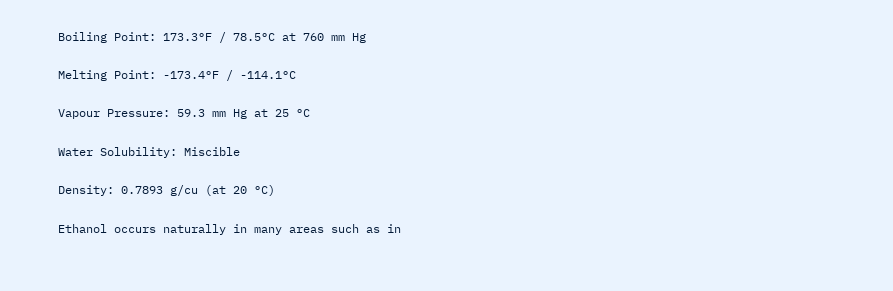Boiling Point: 173.3°F / 78.5°C at 760 mm Hg

Melting Point: -173.4°F / -114.1°C

Vapour Pressure: 59.3 mm Hg at 25 °C

Water Solubility: Miscible

Density: 0.7893 g/cu (at 20 °C)

Ethanol occurs naturally in many areas such as in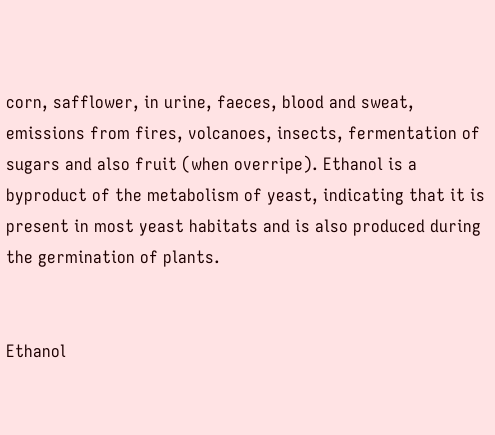corn, safflower, in urine, faeces, blood and sweat, emissions from fires, volcanoes, insects, fermentation of sugars and also fruit (when overripe). Ethanol is a byproduct of the metabolism of yeast, indicating that it is present in most yeast habitats and is also produced during the germination of plants.


Ethanol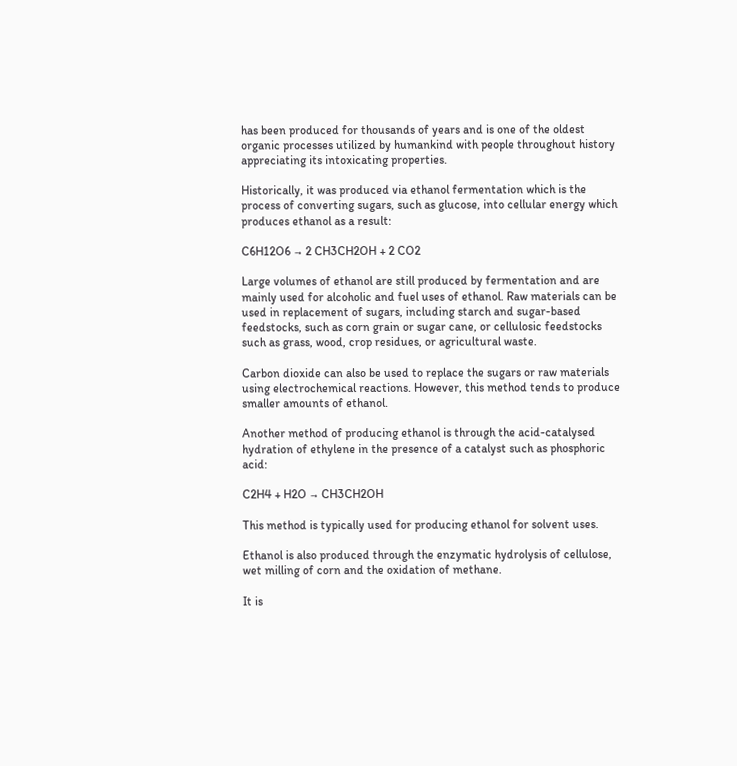has been produced for thousands of years and is one of the oldest organic processes utilized by humankind with people throughout history appreciating its intoxicating properties.

Historically, it was produced via ethanol fermentation which is the process of converting sugars, such as glucose, into cellular energy which produces ethanol as a result:

C6H12O6 → 2 CH3CH2OH + 2 CO2

Large volumes of ethanol are still produced by fermentation and are mainly used for alcoholic and fuel uses of ethanol. Raw materials can be used in replacement of sugars, including starch and sugar-based feedstocks, such as corn grain or sugar cane, or cellulosic feedstocks such as grass, wood, crop residues, or agricultural waste.

Carbon dioxide can also be used to replace the sugars or raw materials using electrochemical reactions. However, this method tends to produce smaller amounts of ethanol.

Another method of producing ethanol is through the acid-catalysed hydration of ethylene in the presence of a catalyst such as phosphoric acid:

C2H4 + H2O → CH3CH2OH

This method is typically used for producing ethanol for solvent uses.

Ethanol is also produced through the enzymatic hydrolysis of cellulose, wet milling of corn and the oxidation of methane.

It is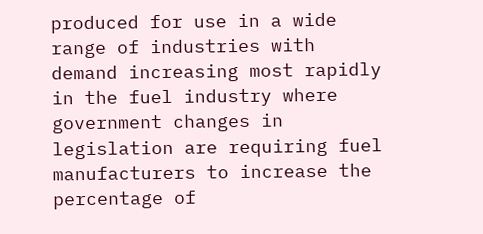produced for use in a wide range of industries with demand increasing most rapidly in the fuel industry where government changes in legislation are requiring fuel manufacturers to increase the percentage of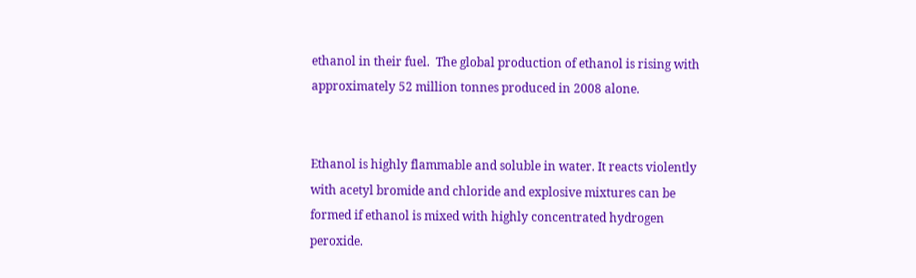ethanol in their fuel.  The global production of ethanol is rising with approximately 52 million tonnes produced in 2008 alone.


Ethanol is highly flammable and soluble in water. It reacts violently with acetyl bromide and chloride and explosive mixtures can be formed if ethanol is mixed with highly concentrated hydrogen peroxide.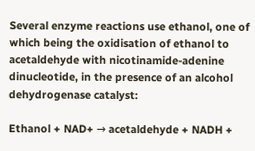Several enzyme reactions use ethanol, one of which being the oxidisation of ethanol to acetaldehyde with nicotinamide-adenine dinucleotide, in the presence of an alcohol dehydrogenase catalyst:

Ethanol + NAD+ → acetaldehyde + NADH +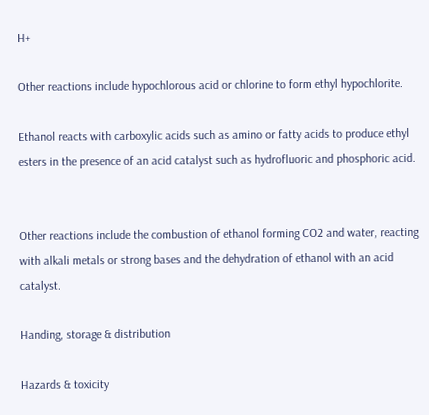H+

Other reactions include hypochlorous acid or chlorine to form ethyl hypochlorite.

Ethanol reacts with carboxylic acids such as amino or fatty acids to produce ethyl esters in the presence of an acid catalyst such as hydrofluoric and phosphoric acid.


Other reactions include the combustion of ethanol forming CO2 and water, reacting with alkali metals or strong bases and the dehydration of ethanol with an acid catalyst.

Handing, storage & distribution

Hazards & toxicity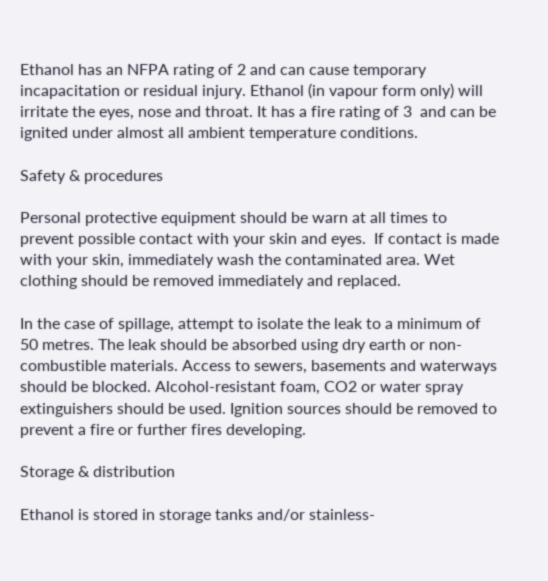Ethanol has an NFPA rating of 2 and can cause temporary incapacitation or residual injury. Ethanol (in vapour form only) will irritate the eyes, nose and throat. It has a fire rating of 3  and can be ignited under almost all ambient temperature conditions.

Safety & procedures

Personal protective equipment should be warn at all times to prevent possible contact with your skin and eyes.  If contact is made with your skin, immediately wash the contaminated area. Wet clothing should be removed immediately and replaced.

In the case of spillage, attempt to isolate the leak to a minimum of 50 metres. The leak should be absorbed using dry earth or non-combustible materials. Access to sewers, basements and waterways should be blocked. Alcohol-resistant foam, CO2 or water spray extinguishers should be used. Ignition sources should be removed to prevent a fire or further fires developing.

Storage & distribution

Ethanol is stored in storage tanks and/or stainless-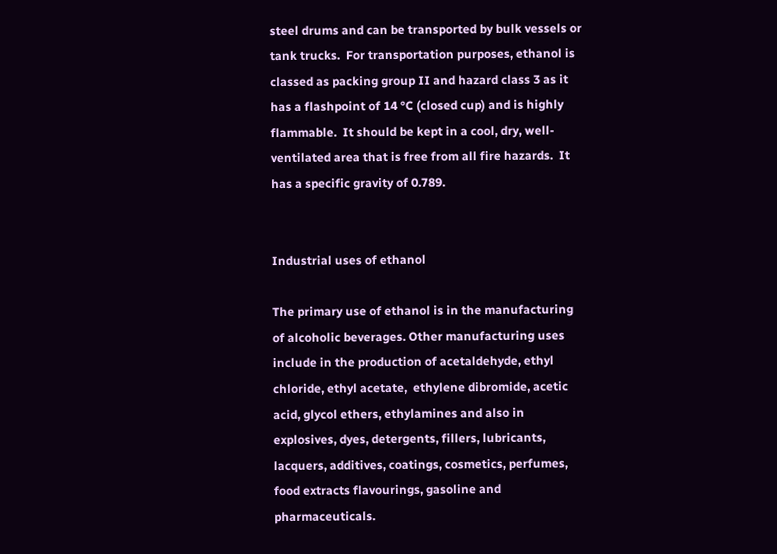steel drums and can be transported by bulk vessels or tank trucks.  For transportation purposes, ethanol is classed as packing group II and hazard class 3 as it has a flashpoint of 14 °C (closed cup) and is highly flammable.  It should be kept in a cool, dry, well-ventilated area that is free from all fire hazards.  It has a specific gravity of 0.789.


Industrial uses of ethanol

The primary use of ethanol is in the manufacturing of alcoholic beverages. Other manufacturing uses include in the production of acetaldehyde, ethyl chloride, ethyl acetate,  ethylene dibromide, acetic acid, glycol ethers, ethylamines and also in explosives, dyes, detergents, fillers, lubricants, lacquers, additives, coatings, cosmetics, perfumes, food extracts flavourings, gasoline and pharmaceuticals.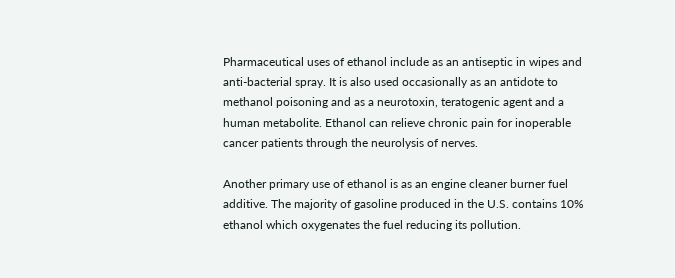Pharmaceutical uses of ethanol include as an antiseptic in wipes and anti-bacterial spray. It is also used occasionally as an antidote to methanol poisoning and as a neurotoxin, teratogenic agent and a human metabolite. Ethanol can relieve chronic pain for inoperable cancer patients through the neurolysis of nerves.

Another primary use of ethanol is as an engine cleaner burner fuel additive. The majority of gasoline produced in the U.S. contains 10% ethanol which oxygenates the fuel reducing its pollution.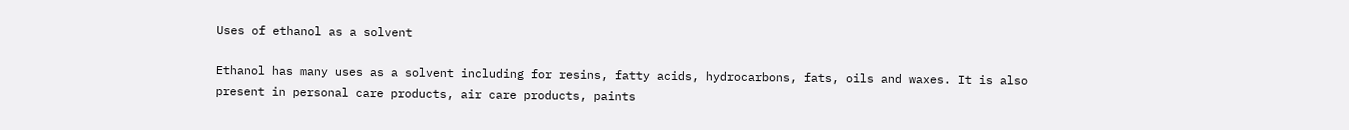Uses of ethanol as a solvent

Ethanol has many uses as a solvent including for resins, fatty acids, hydrocarbons, fats, oils and waxes. It is also present in personal care products, air care products, paints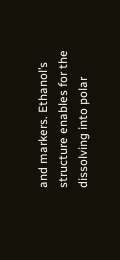and markers. Ethanol’s structure enables for the dissolving into polar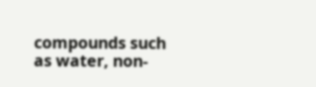compounds such as water, non-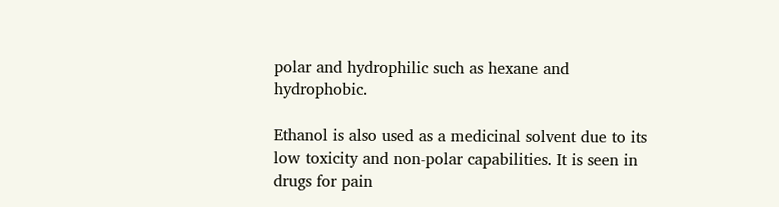polar and hydrophilic such as hexane and hydrophobic.

Ethanol is also used as a medicinal solvent due to its low toxicity and non-polar capabilities. It is seen in drugs for pain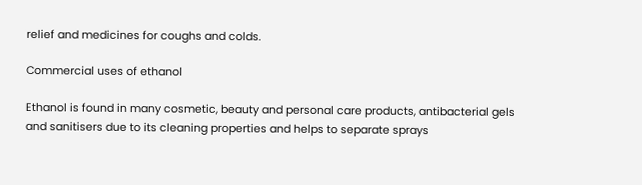relief and medicines for coughs and colds.

Commercial uses of ethanol

Ethanol is found in many cosmetic, beauty and personal care products, antibacterial gels and sanitisers due to its cleaning properties and helps to separate sprays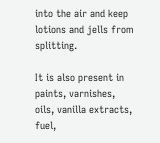into the air and keep lotions and jells from splitting.

It is also present in paints, varnishes, oils, vanilla extracts, fuel,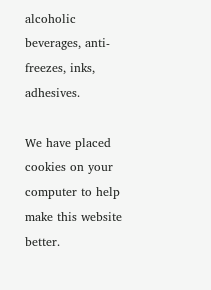alcoholic beverages, anti-freezes, inks, adhesives.

We have placed cookies on your computer to help make this website better.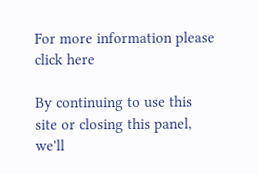For more information please click here

By continuing to use this site or closing this panel, we'll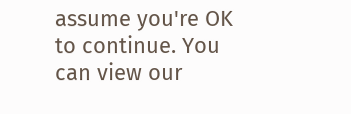assume you're OK to continue. You can view our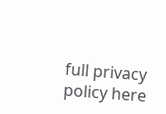full privacy policy here